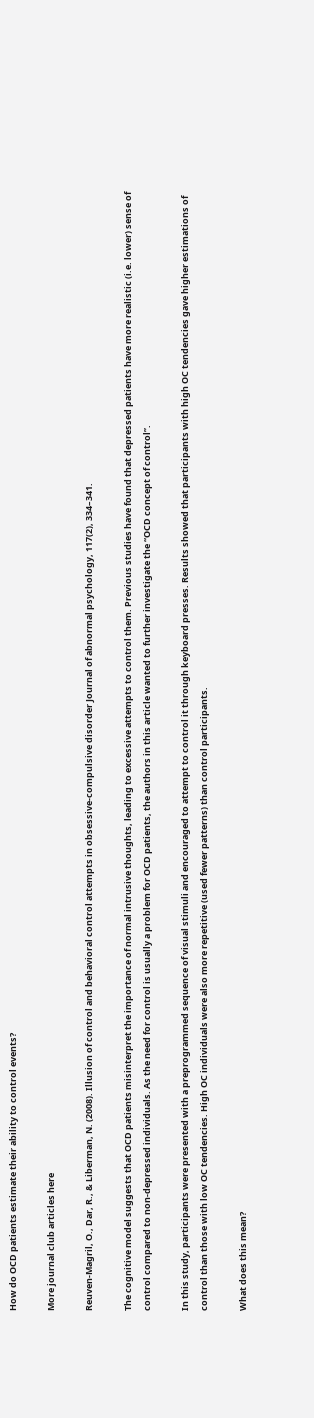How do OCD patients estimate their ability to control events?

More journal club articles here

Reuven-Magril, O., Dar, R., & Liberman, N. (2008). Illusion of control and behavioral control attempts in obsessive-compulsive disorder Journal of abnormal psychology, 117(2), 334–341.

The cognitive model suggests that OCD patients misinterpret the importance of normal intrusive thoughts, leading to excessive attempts to control them. Previous studies have found that depressed patients have more realistic (i.e. lower) sense of control compared to non-depressed individuals. As the need for control is usually a problem for OCD patients, the authors in this article wanted to further investigate the “OCD concept of control”.

In this study, participants were presented with a preprogrammed sequence of visual stimuli and encouraged to attempt to control it through keyboard presses. Results showed that participants with high OC tendencies gave higher estimations of control than those with low OC tendencies. High OC individuals were also more repetitive (used fewer patterns) than control participants.

What does this mean?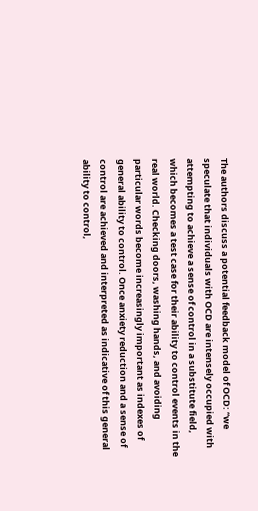The authors discuss a potential feedback model of OCD: “we speculate that individuals with OCD are intensely occupied with attempting to achieve a sense of control in a substitute field, which becomes a test case for their ability to control events in the real world. Checking doors, washing hands, and avoiding particular words become increasingly important as indexes of general ability to control. Once anxiety reduction and a sense of control are achieved and interpreted as indicative of this general ability to control,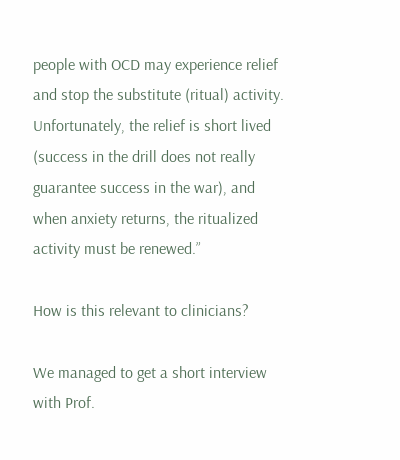people with OCD may experience relief and stop the substitute (ritual) activity. Unfortunately, the relief is short lived (success in the drill does not really guarantee success in the war), and when anxiety returns, the ritualized activity must be renewed.”

How is this relevant to clinicians?

We managed to get a short interview with Prof.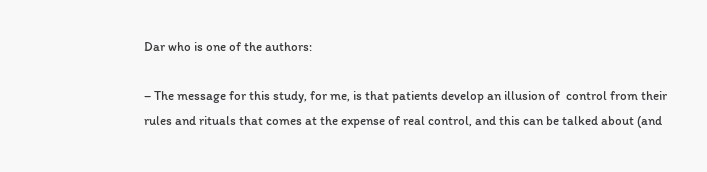Dar who is one of the authors:

– The message for this study, for me, is that patients develop an illusion of  control from their rules and rituals that comes at the expense of real control, and this can be talked about (and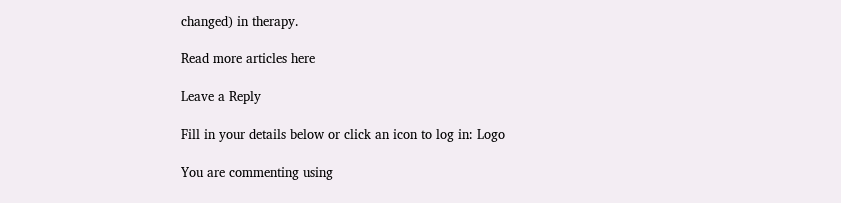changed) in therapy.

Read more articles here

Leave a Reply

Fill in your details below or click an icon to log in: Logo

You are commenting using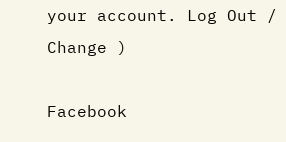your account. Log Out /  Change )

Facebook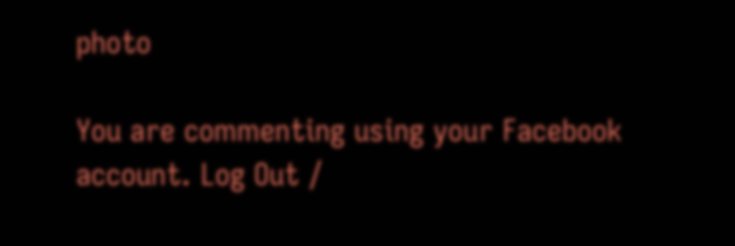photo

You are commenting using your Facebook account. Log Out /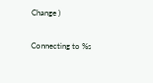Change )

Connecting to %s